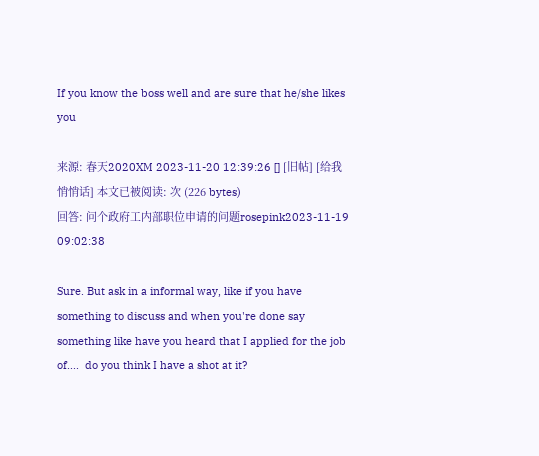If you know the boss well and are sure that he/she likes you

来源: 春天2020XM 2023-11-20 12:39:26 [] [旧帖] [给我悄悄话] 本文已被阅读: 次 (226 bytes)
回答: 问个政府工内部职位申请的问题rosepink2023-11-19 09:02:38

Sure. But ask in a informal way, like if you have something to discuss and when you're done say something like have you heard that I applied for the job of....  do you think I have a shot at it?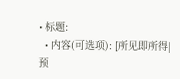• 标题:
  • 内容(可选项): [所见即所得|预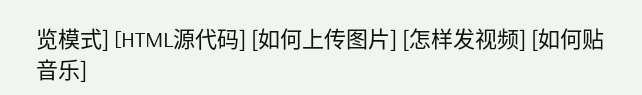览模式] [HTML源代码] [如何上传图片] [怎样发视频] [如何贴音乐]